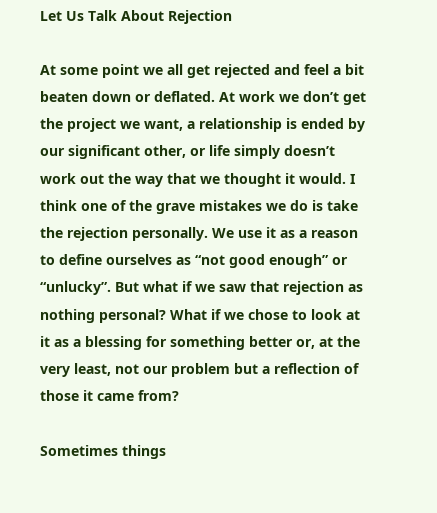Let Us Talk About Rejection

At some point we all get rejected and feel a bit beaten down or deflated. At work we don’t get the project we want, a relationship is ended by our significant other, or life simply doesn’t work out the way that we thought it would. I think one of the grave mistakes we do is take the rejection personally. We use it as a reason to define ourselves as “not good enough” or “unlucky”. But what if we saw that rejection as nothing personal? What if we chose to look at it as a blessing for something better or, at the very least, not our problem but a reflection of those it came from?

Sometimes things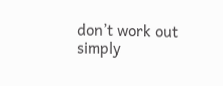don’t work out simply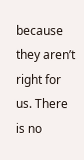because they aren’t right for us. There is no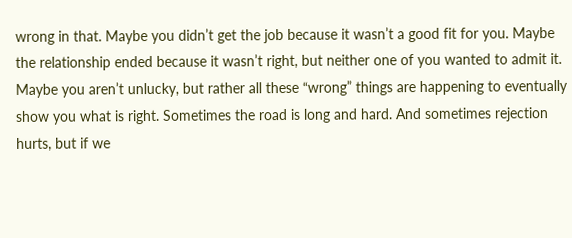wrong in that. Maybe you didn’t get the job because it wasn’t a good fit for you. Maybe the relationship ended because it wasn’t right, but neither one of you wanted to admit it. Maybe you aren’t unlucky, but rather all these “wrong” things are happening to eventually show you what is right. Sometimes the road is long and hard. And sometimes rejection hurts, but if we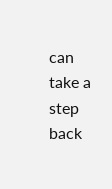can take a step back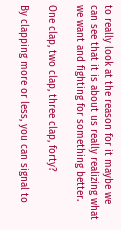to really look at the reason for it maybe we can see that it is about us really realizing what we want and fighting for something better.

One clap, two clap, three clap, forty?

By clapping more or less, you can signal to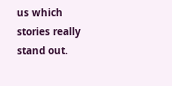us which stories really stand out.